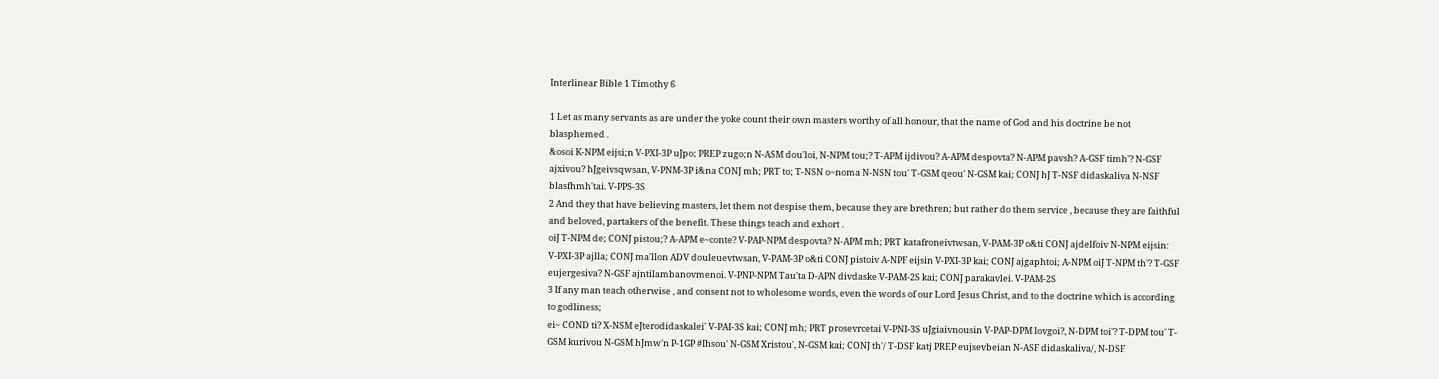Interlinear Bible 1 Timothy 6

1 Let as many servants as are under the yoke count their own masters worthy of all honour, that the name of God and his doctrine be not blasphemed .
&osoi K-NPM eijsi;n V-PXI-3P uJpo; PREP zugo;n N-ASM dou'loi, N-NPM tou;? T-APM ijdivou? A-APM despovta? N-APM pavsh? A-GSF timh'? N-GSF ajxivou? hJgeivsqwsan, V-PNM-3P i&na CONJ mh; PRT to; T-NSN o~noma N-NSN tou' T-GSM qeou' N-GSM kai; CONJ hJ T-NSF didaskaliva N-NSF blasfhmh'tai. V-PPS-3S
2 And they that have believing masters, let them not despise them, because they are brethren; but rather do them service , because they are faithful and beloved, partakers of the benefit. These things teach and exhort .
oiJ T-NPM de; CONJ pistou;? A-APM e~conte? V-PAP-NPM despovta? N-APM mh; PRT katafroneivtwsan, V-PAM-3P o&ti CONJ ajdelfoiv N-NPM eijsin: V-PXI-3P ajlla; CONJ ma'llon ADV douleuevtwsan, V-PAM-3P o&ti CONJ pistoiv A-NPF eijsin V-PXI-3P kai; CONJ ajgaphtoi; A-NPM oiJ T-NPM th'? T-GSF eujergesiva? N-GSF ajntilambanovmenoi. V-PNP-NPM Tau'ta D-APN divdaske V-PAM-2S kai; CONJ parakavlei. V-PAM-2S
3 If any man teach otherwise , and consent not to wholesome words, even the words of our Lord Jesus Christ, and to the doctrine which is according to godliness;
ei~ COND ti? X-NSM eJterodidaskalei' V-PAI-3S kai; CONJ mh; PRT prosevrcetai V-PNI-3S uJgiaivnousin V-PAP-DPM lovgoi?, N-DPM toi'? T-DPM tou' T-GSM kurivou N-GSM hJmw'n P-1GP #Ihsou' N-GSM Xristou', N-GSM kai; CONJ th'/ T-DSF katj PREP eujsevbeian N-ASF didaskaliva/, N-DSF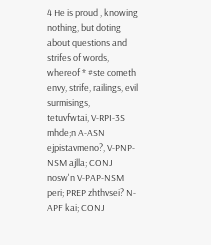4 He is proud , knowing nothing, but doting about questions and strifes of words, whereof * #ste cometh envy, strife, railings, evil surmisings,
tetuvfwtai, V-RPI-3S mhde;n A-ASN ejpistavmeno?, V-PNP-NSM ajlla; CONJ nosw'n V-PAP-NSM peri; PREP zhthvsei? N-APF kai; CONJ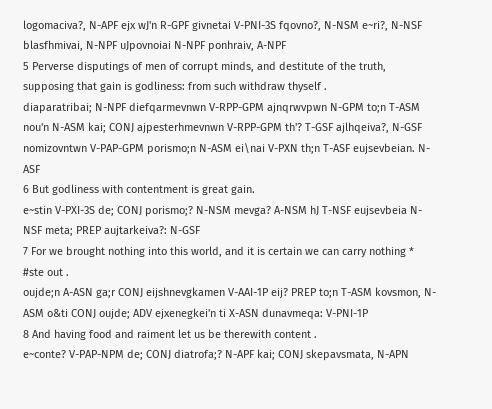logomaciva?, N-APF ejx wJ'n R-GPF givnetai V-PNI-3S fqovno?, N-NSM e~ri?, N-NSF blasfhmivai, N-NPF uJpovnoiai N-NPF ponhraiv, A-NPF
5 Perverse disputings of men of corrupt minds, and destitute of the truth, supposing that gain is godliness: from such withdraw thyself .
diaparatribai; N-NPF diefqarmevnwn V-RPP-GPM ajnqrwvpwn N-GPM to;n T-ASM nou'n N-ASM kai; CONJ ajpesterhmevnwn V-RPP-GPM th'? T-GSF ajlhqeiva?, N-GSF nomizovntwn V-PAP-GPM porismo;n N-ASM ei\nai V-PXN th;n T-ASF eujsevbeian. N-ASF
6 But godliness with contentment is great gain.
e~stin V-PXI-3S de; CONJ porismo;? N-NSM mevga? A-NSM hJ T-NSF eujsevbeia N-NSF meta; PREP aujtarkeiva?: N-GSF
7 For we brought nothing into this world, and it is certain we can carry nothing * #ste out .
oujde;n A-ASN ga;r CONJ eijshnevgkamen V-AAI-1P eij? PREP to;n T-ASM kovsmon, N-ASM o&ti CONJ oujde; ADV ejxenegkei'n ti X-ASN dunavmeqa: V-PNI-1P
8 And having food and raiment let us be therewith content .
e~conte? V-PAP-NPM de; CONJ diatrofa;? N-APF kai; CONJ skepavsmata, N-APN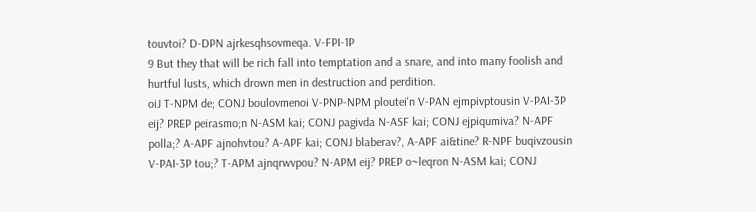touvtoi? D-DPN ajrkesqhsovmeqa. V-FPI-1P
9 But they that will be rich fall into temptation and a snare, and into many foolish and hurtful lusts, which drown men in destruction and perdition.
oiJ T-NPM de; CONJ boulovmenoi V-PNP-NPM ploutei'n V-PAN ejmpivptousin V-PAI-3P eij? PREP peirasmo;n N-ASM kai; CONJ pagivda N-ASF kai; CONJ ejpiqumiva? N-APF polla;? A-APF ajnohvtou? A-APF kai; CONJ blaberav?, A-APF ai&tine? R-NPF buqivzousin V-PAI-3P tou;? T-APM ajnqrwvpou? N-APM eij? PREP o~leqron N-ASM kai; CONJ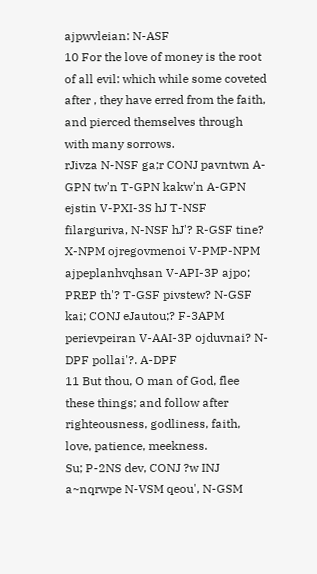ajpwvleian: N-ASF
10 For the love of money is the root of all evil: which while some coveted after , they have erred from the faith, and pierced themselves through with many sorrows.
rJivza N-NSF ga;r CONJ pavntwn A-GPN tw'n T-GPN kakw'n A-GPN ejstin V-PXI-3S hJ T-NSF filarguriva, N-NSF hJ'? R-GSF tine? X-NPM ojregovmenoi V-PMP-NPM ajpeplanhvqhsan V-API-3P ajpo; PREP th'? T-GSF pivstew? N-GSF kai; CONJ eJautou;? F-3APM perievpeiran V-AAI-3P ojduvnai? N-DPF pollai'?. A-DPF
11 But thou, O man of God, flee these things; and follow after righteousness, godliness, faith, love, patience, meekness.
Su; P-2NS dev, CONJ ?w INJ a~nqrwpe N-VSM qeou', N-GSM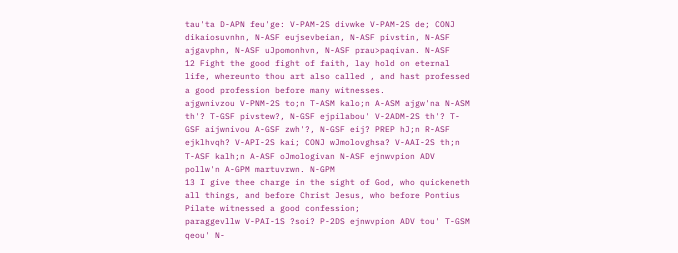tau'ta D-APN feu'ge: V-PAM-2S divwke V-PAM-2S de; CONJ dikaiosuvnhn, N-ASF eujsevbeian, N-ASF pivstin, N-ASF ajgavphn, N-ASF uJpomonhvn, N-ASF prau>paqivan. N-ASF
12 Fight the good fight of faith, lay hold on eternal life, whereunto thou art also called , and hast professed a good profession before many witnesses.
ajgwnivzou V-PNM-2S to;n T-ASM kalo;n A-ASM ajgw'na N-ASM th'? T-GSF pivstew?, N-GSF ejpilabou' V-2ADM-2S th'? T-GSF aijwnivou A-GSF zwh'?, N-GSF eij? PREP hJ;n R-ASF ejklhvqh? V-API-2S kai; CONJ wJmolovghsa? V-AAI-2S th;n T-ASF kalh;n A-ASF oJmologivan N-ASF ejnwvpion ADV pollw'n A-GPM martuvrwn. N-GPM
13 I give thee charge in the sight of God, who quickeneth all things, and before Christ Jesus, who before Pontius Pilate witnessed a good confession;
paraggevllw V-PAI-1S ?soi? P-2DS ejnwvpion ADV tou' T-GSM qeou' N-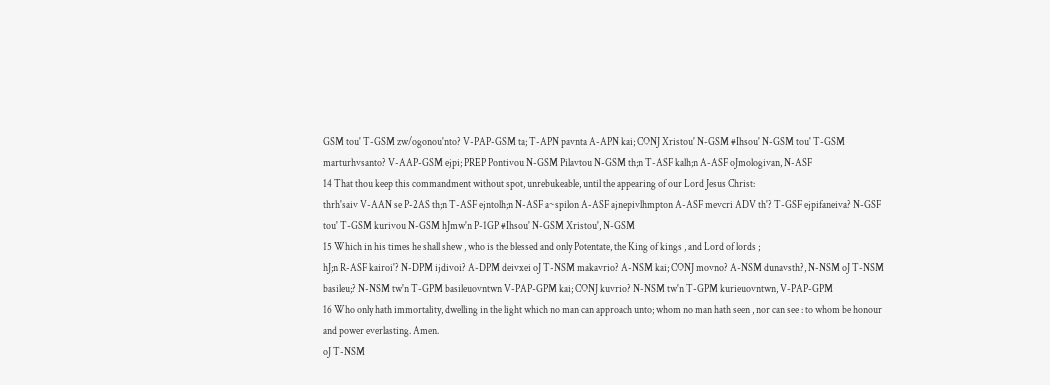GSM tou' T-GSM zw/ogonou'nto? V-PAP-GSM ta; T-APN pavnta A-APN kai; CONJ Xristou' N-GSM #Ihsou' N-GSM tou' T-GSM marturhvsanto? V-AAP-GSM ejpi; PREP Pontivou N-GSM Pilavtou N-GSM th;n T-ASF kalh;n A-ASF oJmologivan, N-ASF
14 That thou keep this commandment without spot, unrebukeable, until the appearing of our Lord Jesus Christ:
thrh'saiv V-AAN se P-2AS th;n T-ASF ejntolh;n N-ASF a~spilon A-ASF ajnepivlhmpton A-ASF mevcri ADV th'? T-GSF ejpifaneiva? N-GSF tou' T-GSM kurivou N-GSM hJmw'n P-1GP #Ihsou' N-GSM Xristou', N-GSM
15 Which in his times he shall shew , who is the blessed and only Potentate, the King of kings , and Lord of lords ;
hJ;n R-ASF kairoi'? N-DPM ijdivoi? A-DPM deivxei oJ T-NSM makavrio? A-NSM kai; CONJ movno? A-NSM dunavsth?, N-NSM oJ T-NSM basileu;? N-NSM tw'n T-GPM basileuovntwn V-PAP-GPM kai; CONJ kuvrio? N-NSM tw'n T-GPM kurieuovntwn, V-PAP-GPM
16 Who only hath immortality, dwelling in the light which no man can approach unto; whom no man hath seen , nor can see : to whom be honour and power everlasting. Amen.
oJ T-NSM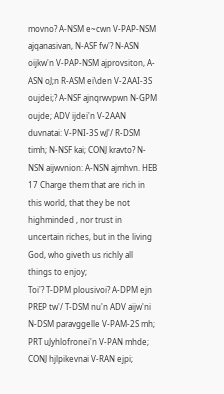movno? A-NSM e~cwn V-PAP-NSM ajqanasivan, N-ASF fw'? N-ASN oijkw'n V-PAP-NSM ajprovsiton, A-ASN oJ;n R-ASM ei\den V-2AAI-3S oujdei;? A-NSF ajnqrwvpwn N-GPM oujde; ADV ijdei'n V-2AAN duvnatai: V-PNI-3S wJ'/ R-DSM timh; N-NSF kai; CONJ kravto? N-NSN aijwvnion: A-NSN ajmhvn. HEB
17 Charge them that are rich in this world, that they be not highminded , nor trust in uncertain riches, but in the living God, who giveth us richly all things to enjoy;
Toi'? T-DPM plousivoi? A-DPM ejn PREP tw'/ T-DSM nu'n ADV aijw'ni N-DSM paravggelle V-PAM-2S mh; PRT uJyhlofronei'n V-PAN mhde; CONJ hjlpikevnai V-RAN ejpi;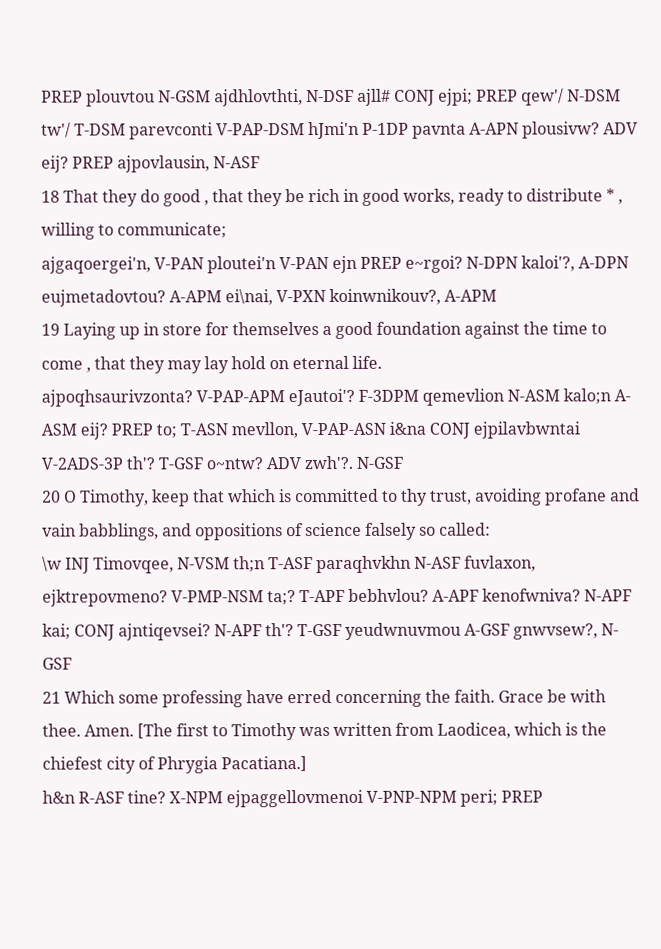PREP plouvtou N-GSM ajdhlovthti, N-DSF ajll# CONJ ejpi; PREP qew'/ N-DSM tw'/ T-DSM parevconti V-PAP-DSM hJmi'n P-1DP pavnta A-APN plousivw? ADV eij? PREP ajpovlausin, N-ASF
18 That they do good , that they be rich in good works, ready to distribute * , willing to communicate;
ajgaqoergei'n, V-PAN ploutei'n V-PAN ejn PREP e~rgoi? N-DPN kaloi'?, A-DPN eujmetadovtou? A-APM ei\nai, V-PXN koinwnikouv?, A-APM
19 Laying up in store for themselves a good foundation against the time to come , that they may lay hold on eternal life.
ajpoqhsaurivzonta? V-PAP-APM eJautoi'? F-3DPM qemevlion N-ASM kalo;n A-ASM eij? PREP to; T-ASN mevllon, V-PAP-ASN i&na CONJ ejpilavbwntai V-2ADS-3P th'? T-GSF o~ntw? ADV zwh'?. N-GSF
20 O Timothy, keep that which is committed to thy trust, avoiding profane and vain babblings, and oppositions of science falsely so called:
\w INJ Timovqee, N-VSM th;n T-ASF paraqhvkhn N-ASF fuvlaxon, ejktrepovmeno? V-PMP-NSM ta;? T-APF bebhvlou? A-APF kenofwniva? N-APF kai; CONJ ajntiqevsei? N-APF th'? T-GSF yeudwnuvmou A-GSF gnwvsew?, N-GSF
21 Which some professing have erred concerning the faith. Grace be with thee. Amen. [The first to Timothy was written from Laodicea, which is the chiefest city of Phrygia Pacatiana.]
h&n R-ASF tine? X-NPM ejpaggellovmenoi V-PNP-NPM peri; PREP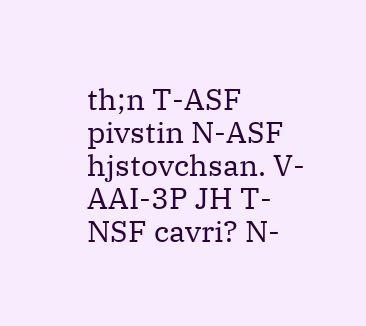th;n T-ASF pivstin N-ASF hjstovchsan. V-AAI-3P JH T-NSF cavri? N-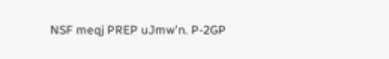NSF meqj PREP uJmw'n. P-2GP